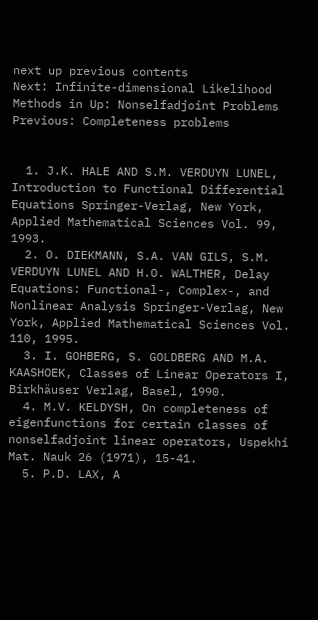next up previous contents
Next: Infinite-dimensional Likelihood Methods in Up: Nonselfadjoint Problems Previous: Completeness problems


  1. J.K. HALE AND S.M. VERDUYN LUNEL, Introduction to Functional Differential Equations Springer-Verlag, New York, Applied Mathematical Sciences Vol. 99, 1993.
  2. O. DIEKMANN, S.A. VAN GILS, S.M. VERDUYN LUNEL AND H.O. WALTHER, Delay Equations: Functional-, Complex-, and Nonlinear Analysis Springer-Verlag, New York, Applied Mathematical Sciences Vol. 110, 1995.
  3. I. GOHBERG, S. GOLDBERG AND M.A. KAASHOEK, Classes of Linear Operators I, Birkhäuser Verlag, Basel, 1990.
  4. M.V. KELDYSH, On completeness of eigenfunctions for certain classes of nonselfadjoint linear operators, Uspekhi Mat. Nauk 26 (1971), 15-41.
  5. P.D. LAX, A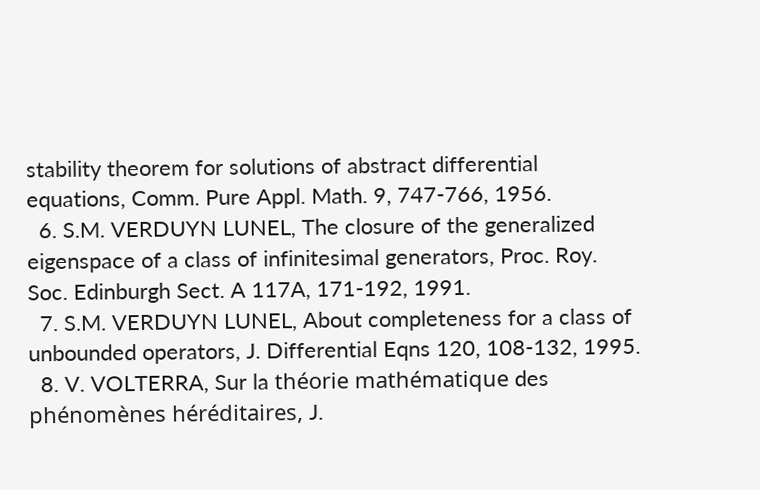stability theorem for solutions of abstract differential equations, Comm. Pure Appl. Math. 9, 747-766, 1956.
  6. S.M. VERDUYN LUNEL, The closure of the generalized eigenspace of a class of infinitesimal generators, Proc. Roy. Soc. Edinburgh Sect. A 117A, 171-192, 1991.
  7. S.M. VERDUYN LUNEL, About completeness for a class of unbounded operators, J. Differential Eqns 120, 108-132, 1995.
  8. V. VOLTERRA, Sur la théorie mathématique des phénomènes héréditaires, J.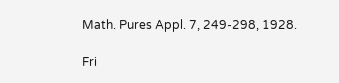Math. Pures Appl. 7, 249-298, 1928.

Fri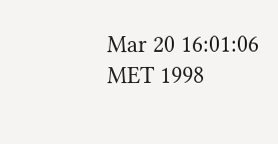Mar 20 16:01:06 MET 1998